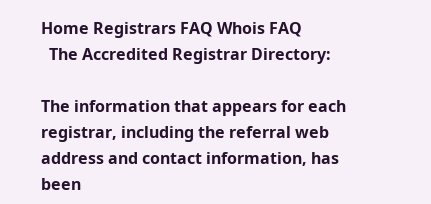Home Registrars FAQ Whois FAQ
  The Accredited Registrar Directory:

The information that appears for each registrar, including the referral web address and contact information, has been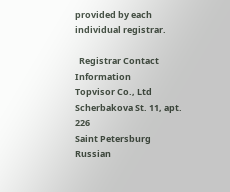provided by each individual registrar.

  Registrar Contact Information
Topvisor Co., Ltd
Scherbakova St. 11, apt. 226
Saint Petersburg
Russian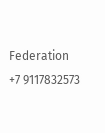Federation
+7 9117832573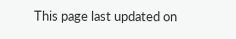This page last updated on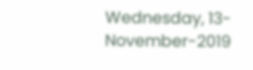Wednesday, 13-November-2019